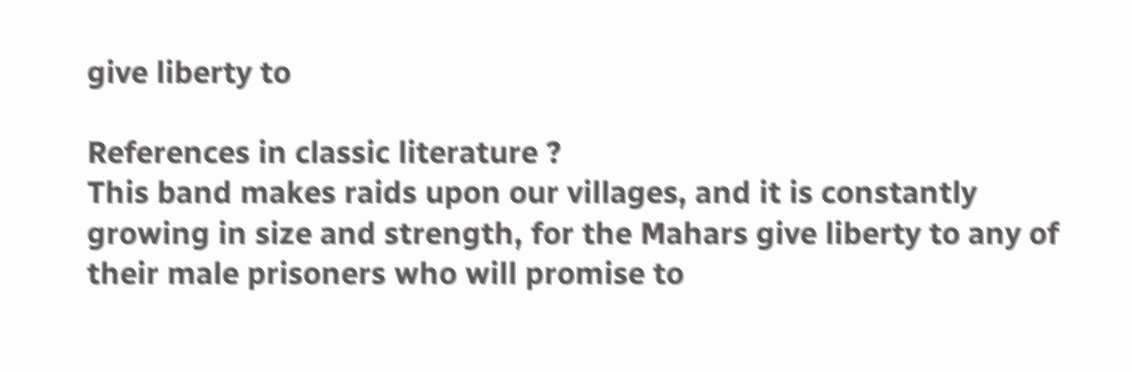give liberty to

References in classic literature ?
This band makes raids upon our villages, and it is constantly growing in size and strength, for the Mahars give liberty to any of their male prisoners who will promise to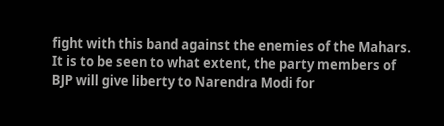fight with this band against the enemies of the Mahars.
It is to be seen to what extent, the party members of BJP will give liberty to Narendra Modi for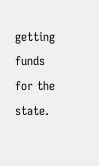getting funds for the state.